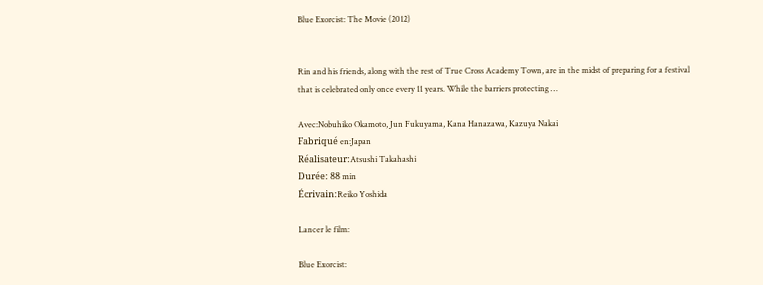Blue Exorcist: The Movie (2012)


Rin and his friends, along with the rest of True Cross Academy Town, are in the midst of preparing for a festival that is celebrated only once every 11 years. While the barriers protecting …

Avec:Nobuhiko Okamoto, Jun Fukuyama, Kana Hanazawa, Kazuya Nakai
Fabriqué en:Japan
Réalisateur:Atsushi Takahashi
Durée: 88 min
Écrivain:Reiko Yoshida

Lancer le film:

Blue Exorcist: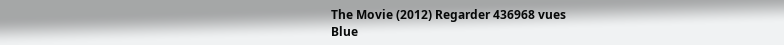The Movie (2012) Regarder 436968 vues
Blue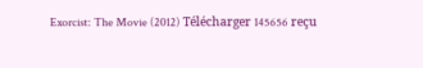Exorcist: The Movie (2012) Télécharger 145656 reçu